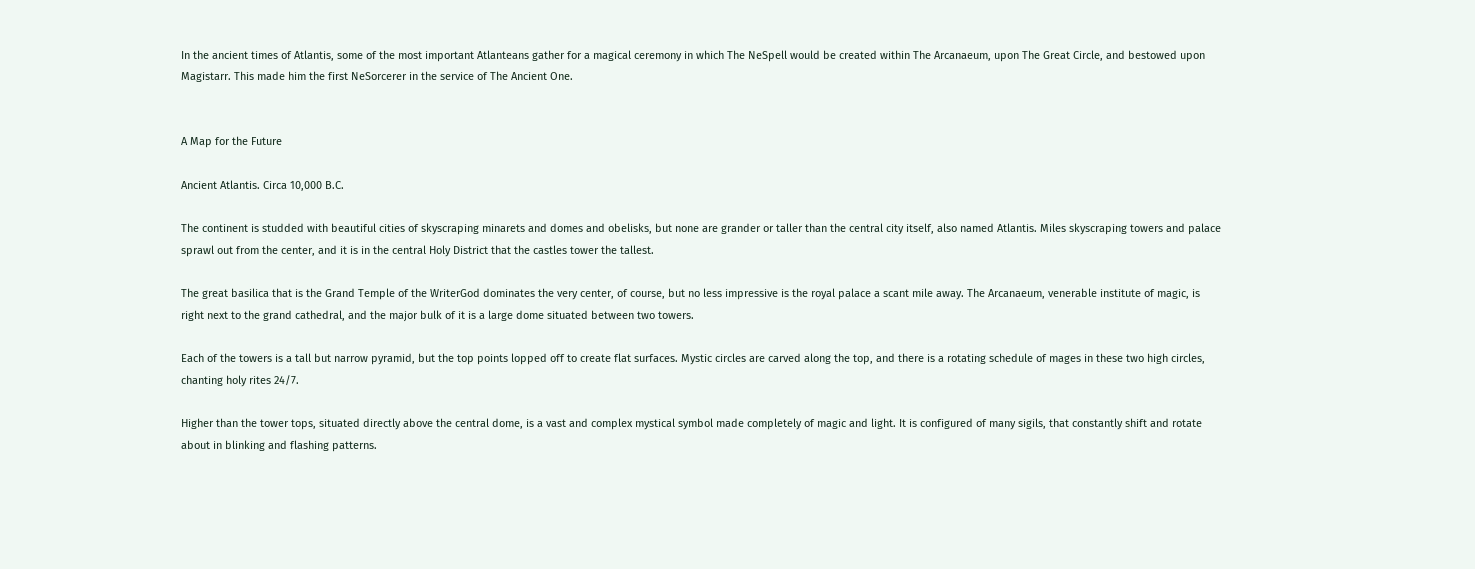In the ancient times of Atlantis, some of the most important Atlanteans gather for a magical ceremony in which The NeSpell would be created within The Arcanaeum, upon The Great Circle, and bestowed upon Magistarr. This made him the first NeSorcerer in the service of The Ancient One.


A Map for the Future

Ancient Atlantis. Circa 10,000 B.C.

The continent is studded with beautiful cities of skyscraping minarets and domes and obelisks, but none are grander or taller than the central city itself, also named Atlantis. Miles skyscraping towers and palace sprawl out from the center, and it is in the central Holy District that the castles tower the tallest.

The great basilica that is the Grand Temple of the WriterGod dominates the very center, of course, but no less impressive is the royal palace a scant mile away. The Arcanaeum, venerable institute of magic, is right next to the grand cathedral, and the major bulk of it is a large dome situated between two towers.

Each of the towers is a tall but narrow pyramid, but the top points lopped off to create flat surfaces. Mystic circles are carved along the top, and there is a rotating schedule of mages in these two high circles, chanting holy rites 24/7.

Higher than the tower tops, situated directly above the central dome, is a vast and complex mystical symbol made completely of magic and light. It is configured of many sigils, that constantly shift and rotate about in blinking and flashing patterns.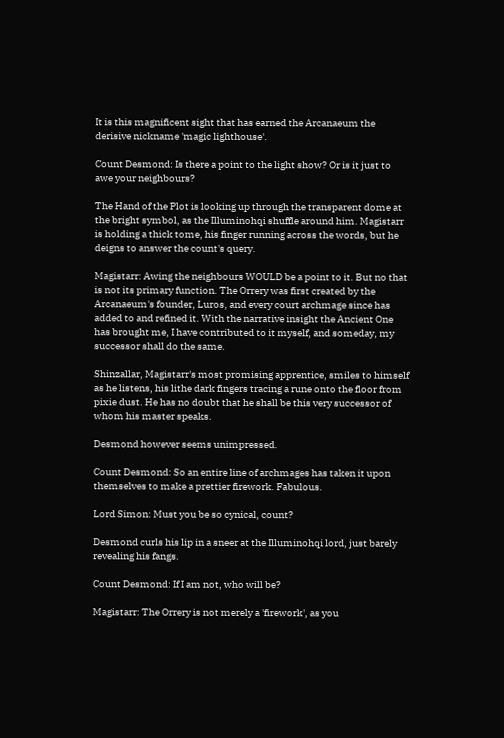It is this magnificent sight that has earned the Arcanaeum the derisive nickname 'magic lighthouse'.

Count Desmond: Is there a point to the light show? Or is it just to awe your neighbours?

The Hand of the Plot is looking up through the transparent dome at the bright symbol, as the Illuminohqi shuffle around him. Magistarr is holding a thick tome, his finger running across the words, but he deigns to answer the count's query.

Magistarr: Awing the neighbours WOULD be a point to it. But no that is not its primary function. The Orrery was first created by the Arcanaeum's founder, Luros, and every court archmage since has added to and refined it. With the narrative insight the Ancient One has brought me, I have contributed to it myself, and someday, my successor shall do the same.

Shinzallar, Magistarr's most promising apprentice, smiles to himself as he listens, his lithe dark fingers tracing a rune onto the floor from pixie dust. He has no doubt that he shall be this very successor of whom his master speaks.

Desmond however seems unimpressed.

Count Desmond: So an entire line of archmages has taken it upon themselves to make a prettier firework. Fabulous.

Lord Simon: Must you be so cynical, count?

Desmond curls his lip in a sneer at the Illuminohqi lord, just barely revealing his fangs.

Count Desmond: If I am not, who will be?

Magistarr: The Orrery is not merely a 'firework', as you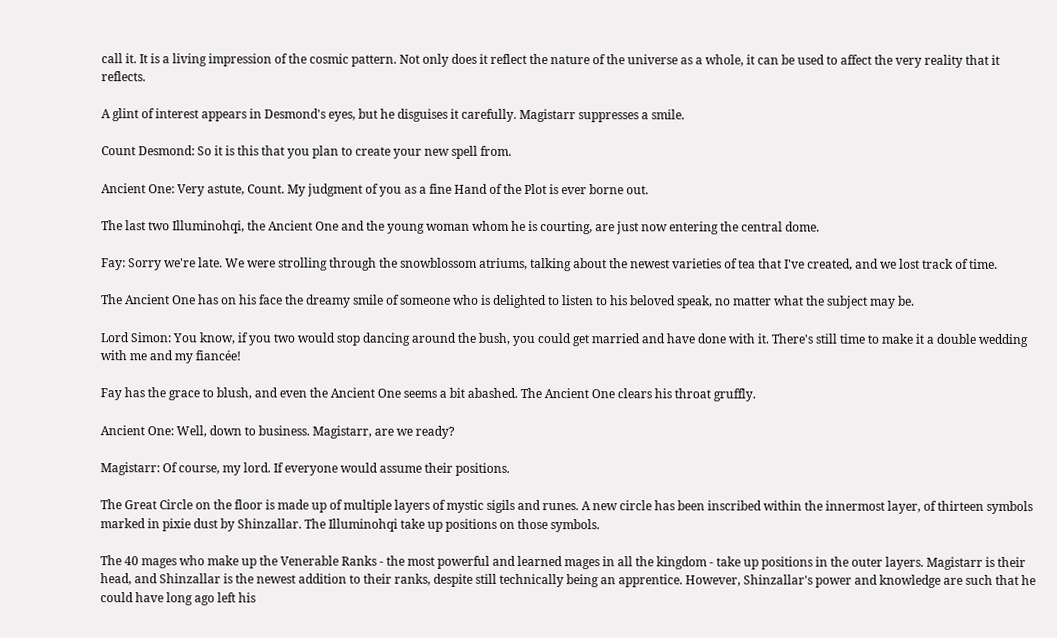call it. It is a living impression of the cosmic pattern. Not only does it reflect the nature of the universe as a whole, it can be used to affect the very reality that it reflects.

A glint of interest appears in Desmond's eyes, but he disguises it carefully. Magistarr suppresses a smile.

Count Desmond: So it is this that you plan to create your new spell from.

Ancient One: Very astute, Count. My judgment of you as a fine Hand of the Plot is ever borne out.

The last two Illuminohqi, the Ancient One and the young woman whom he is courting, are just now entering the central dome.

Fay: Sorry we're late. We were strolling through the snowblossom atriums, talking about the newest varieties of tea that I've created, and we lost track of time.

The Ancient One has on his face the dreamy smile of someone who is delighted to listen to his beloved speak, no matter what the subject may be.

Lord Simon: You know, if you two would stop dancing around the bush, you could get married and have done with it. There's still time to make it a double wedding with me and my fiancée!

Fay has the grace to blush, and even the Ancient One seems a bit abashed. The Ancient One clears his throat gruffly.

Ancient One: Well, down to business. Magistarr, are we ready?

Magistarr: Of course, my lord. If everyone would assume their positions.

The Great Circle on the floor is made up of multiple layers of mystic sigils and runes. A new circle has been inscribed within the innermost layer, of thirteen symbols marked in pixie dust by Shinzallar. The Illuminohqi take up positions on those symbols.

The 40 mages who make up the Venerable Ranks - the most powerful and learned mages in all the kingdom - take up positions in the outer layers. Magistarr is their head, and Shinzallar is the newest addition to their ranks, despite still technically being an apprentice. However, Shinzallar's power and knowledge are such that he could have long ago left his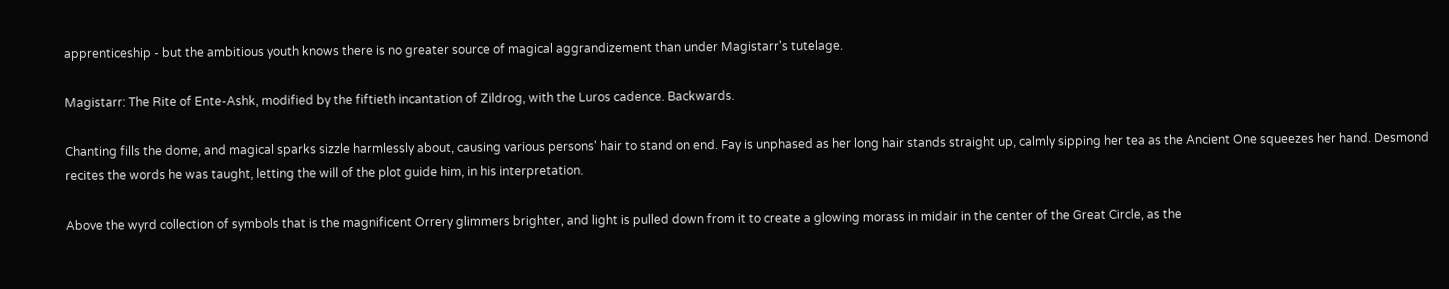apprenticeship - but the ambitious youth knows there is no greater source of magical aggrandizement than under Magistarr's tutelage.

Magistarr: The Rite of Ente-Ashk, modified by the fiftieth incantation of Zildrog, with the Luros cadence. Backwards.

Chanting fills the dome, and magical sparks sizzle harmlessly about, causing various persons' hair to stand on end. Fay is unphased as her long hair stands straight up, calmly sipping her tea as the Ancient One squeezes her hand. Desmond recites the words he was taught, letting the will of the plot guide him, in his interpretation.

Above the wyrd collection of symbols that is the magnificent Orrery glimmers brighter, and light is pulled down from it to create a glowing morass in midair in the center of the Great Circle, as the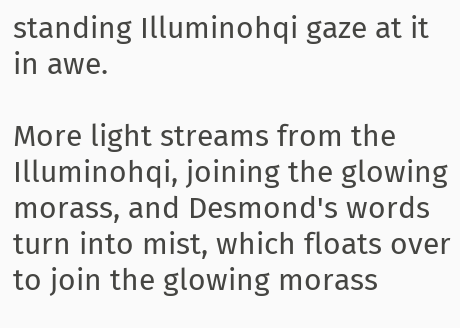standing Illuminohqi gaze at it in awe.

More light streams from the Illuminohqi, joining the glowing morass, and Desmond's words turn into mist, which floats over to join the glowing morass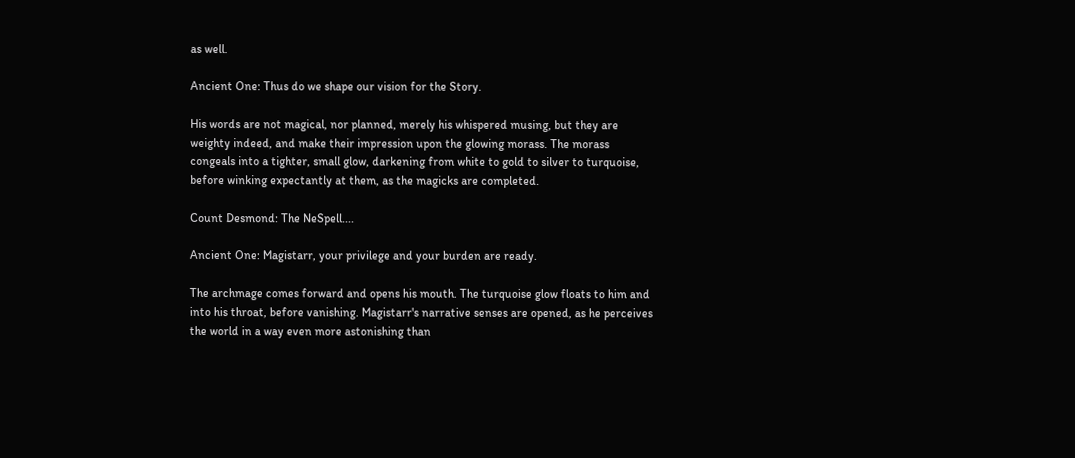as well.

Ancient One: Thus do we shape our vision for the Story.

His words are not magical, nor planned, merely his whispered musing, but they are weighty indeed, and make their impression upon the glowing morass. The morass congeals into a tighter, small glow, darkening from white to gold to silver to turquoise, before winking expectantly at them, as the magicks are completed.

Count Desmond: The NeSpell....

Ancient One: Magistarr, your privilege and your burden are ready.

The archmage comes forward and opens his mouth. The turquoise glow floats to him and into his throat, before vanishing. Magistarr's narrative senses are opened, as he perceives the world in a way even more astonishing than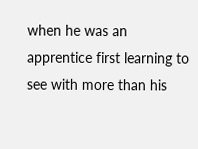when he was an apprentice first learning to see with more than his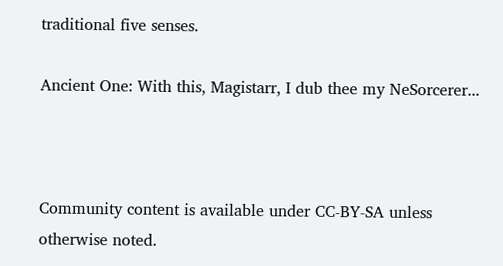traditional five senses.

Ancient One: With this, Magistarr, I dub thee my NeSorcerer...



Community content is available under CC-BY-SA unless otherwise noted.